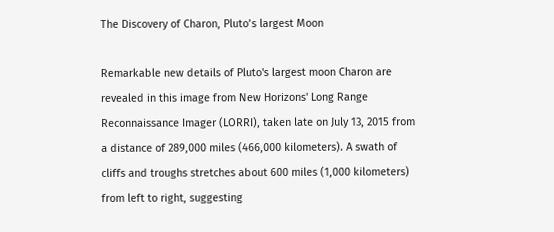The Discovery of Charon, Pluto’s largest Moon

Remarkable new details of Pluto's largest moon Charon are revealed in this image from New Horizons' Long Range Reconnaissance Imager (LORRI), taken late on July 13, 2015 from a distance of 289,000 miles (466,000 kilometers). A swath of cliffs and troughs stretches about 600 miles (1,000 kilometers) from left to right, suggesting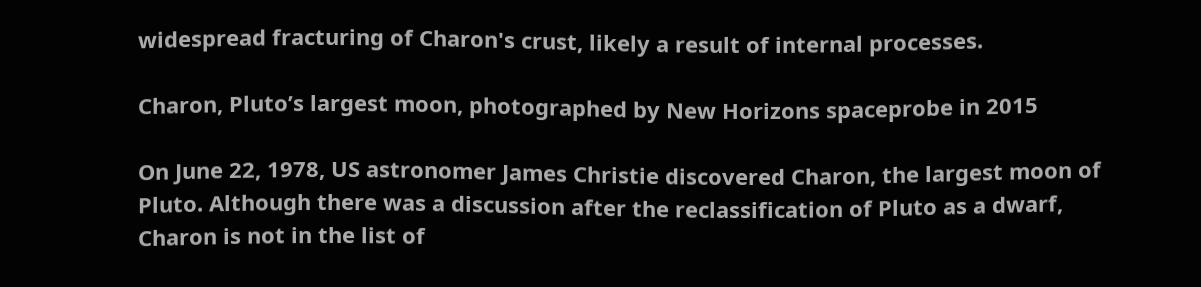widespread fracturing of Charon's crust, likely a result of internal processes.

Charon, Pluto’s largest moon, photographed by New Horizons spaceprobe in 2015

On June 22, 1978, US astronomer James Christie discovered Charon, the largest moon of Pluto. Although there was a discussion after the reclassification of Pluto as a dwarf, Charon is not in the list of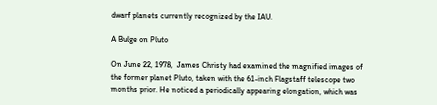dwarf planets currently recognized by the IAU.

A Bulge on Pluto

On June 22, 1978,  James Christy had examined the magnified images of the former planet Pluto, taken with the 61-inch Flagstaff telescope two months prior. He noticed a periodically appearing elongation, which was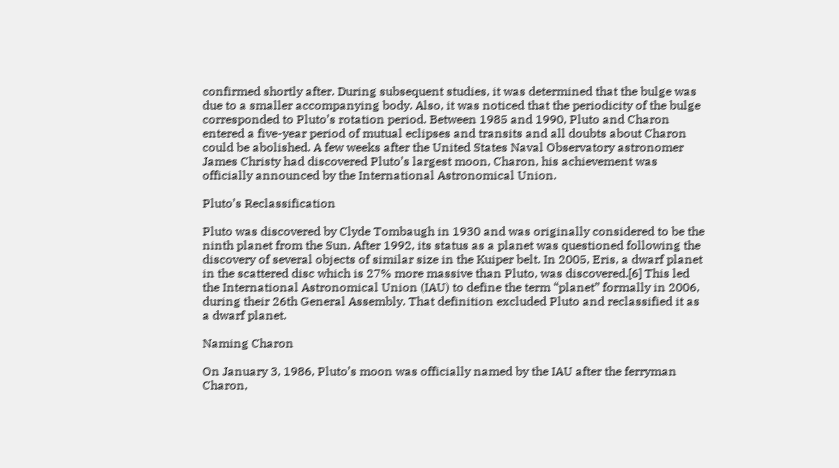confirmed shortly after. During subsequent studies, it was determined that the bulge was due to a smaller accompanying body. Also, it was noticed that the periodicity of the bulge corresponded to Pluto’s rotation period. Between 1985 and 1990, Pluto and Charon entered a five-year period of mutual eclipses and transits and all doubts about Charon could be abolished. A few weeks after the United States Naval Observatory astronomer James Christy had discovered Pluto’s largest moon, Charon, his achievement was officially announced by the International Astronomical Union.

Pluto’s Reclassification

Pluto was discovered by Clyde Tombaugh in 1930 and was originally considered to be the ninth planet from the Sun. After 1992, its status as a planet was questioned following the discovery of several objects of similar size in the Kuiper belt. In 2005, Eris, a dwarf planet in the scattered disc which is 27% more massive than Pluto, was discovered.[6] This led the International Astronomical Union (IAU) to define the term “planet” formally in 2006, during their 26th General Assembly. That definition excluded Pluto and reclassified it as a dwarf planet.

Naming Charon

On January 3, 1986, Pluto’s moon was officially named by the IAU after the ferryman Charon,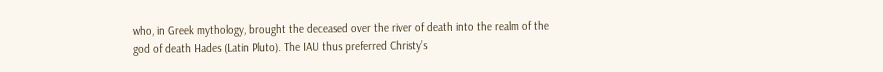who, in Greek mythology, brought the deceased over the river of death into the realm of the god of death Hades (Latin Pluto). The IAU thus preferred Christy’s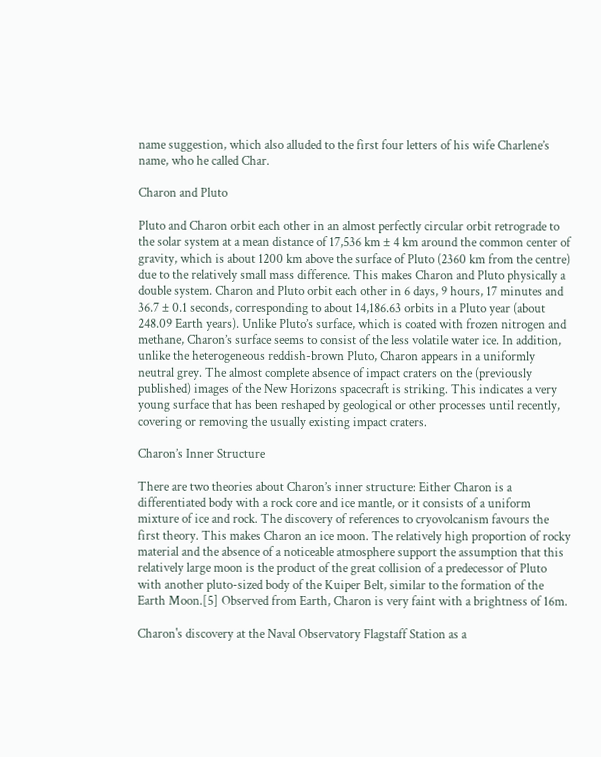name suggestion, which also alluded to the first four letters of his wife Charlene’s name, who he called Char.

Charon and Pluto

Pluto and Charon orbit each other in an almost perfectly circular orbit retrograde to the solar system at a mean distance of 17,536 km ± 4 km around the common center of gravity, which is about 1200 km above the surface of Pluto (2360 km from the centre) due to the relatively small mass difference. This makes Charon and Pluto physically a double system. Charon and Pluto orbit each other in 6 days, 9 hours, 17 minutes and 36.7 ± 0.1 seconds, corresponding to about 14,186.63 orbits in a Pluto year (about 248.09 Earth years). Unlike Pluto’s surface, which is coated with frozen nitrogen and methane, Charon’s surface seems to consist of the less volatile water ice. In addition, unlike the heterogeneous reddish-brown Pluto, Charon appears in a uniformly neutral grey. The almost complete absence of impact craters on the (previously published) images of the New Horizons spacecraft is striking. This indicates a very young surface that has been reshaped by geological or other processes until recently, covering or removing the usually existing impact craters.

Charon’s Inner Structure

There are two theories about Charon’s inner structure: Either Charon is a differentiated body with a rock core and ice mantle, or it consists of a uniform mixture of ice and rock. The discovery of references to cryovolcanism favours the first theory. This makes Charon an ice moon. The relatively high proportion of rocky material and the absence of a noticeable atmosphere support the assumption that this relatively large moon is the product of the great collision of a predecessor of Pluto with another pluto-sized body of the Kuiper Belt, similar to the formation of the Earth Moon.[5] Observed from Earth, Charon is very faint with a brightness of 16m.

Charon's discovery at the Naval Observatory Flagstaff Station as a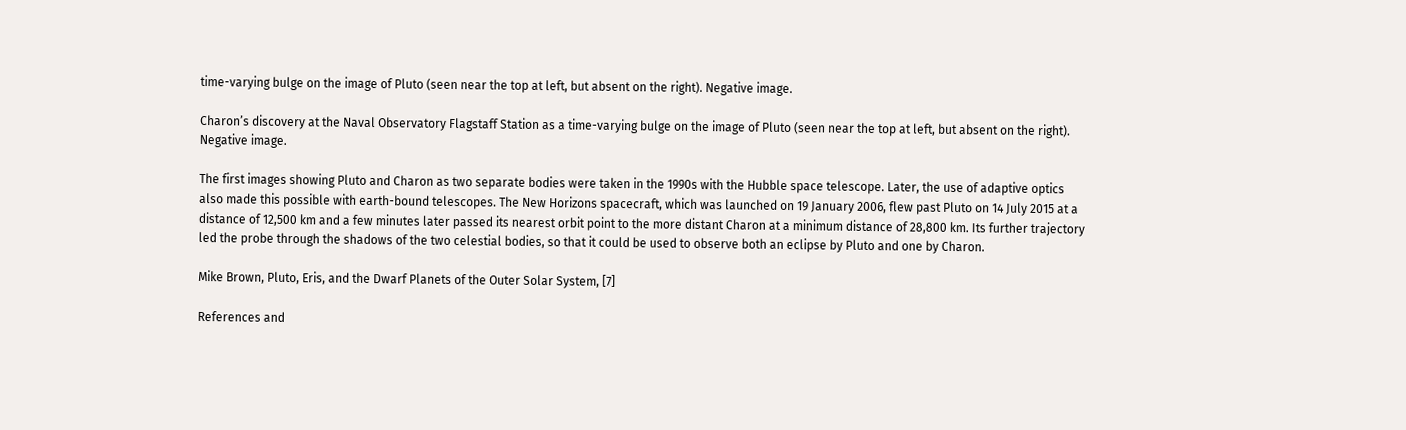time-varying bulge on the image of Pluto (seen near the top at left, but absent on the right). Negative image.

Charon’s discovery at the Naval Observatory Flagstaff Station as a time-varying bulge on the image of Pluto (seen near the top at left, but absent on the right). Negative image.

The first images showing Pluto and Charon as two separate bodies were taken in the 1990s with the Hubble space telescope. Later, the use of adaptive optics also made this possible with earth-bound telescopes. The New Horizons spacecraft, which was launched on 19 January 2006, flew past Pluto on 14 July 2015 at a distance of 12,500 km and a few minutes later passed its nearest orbit point to the more distant Charon at a minimum distance of 28,800 km. Its further trajectory led the probe through the shadows of the two celestial bodies, so that it could be used to observe both an eclipse by Pluto and one by Charon.

Mike Brown, Pluto, Eris, and the Dwarf Planets of the Outer Solar System, [7]

References and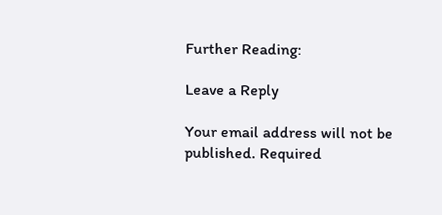Further Reading:

Leave a Reply

Your email address will not be published. Required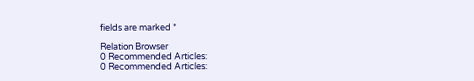fields are marked *

Relation Browser
0 Recommended Articles:
0 Recommended Articles: